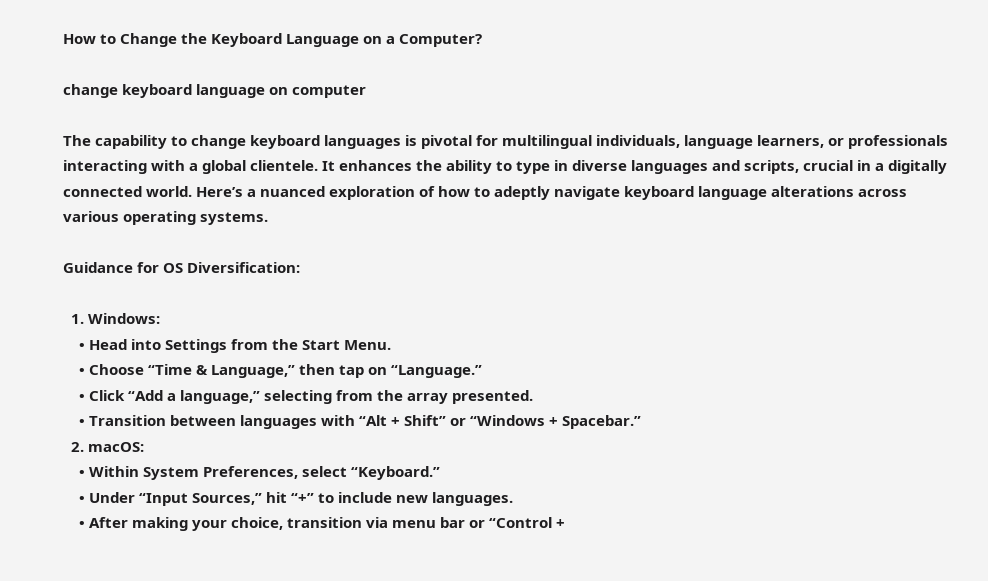How to Change the Keyboard Language on a Computer?

change keyboard language on computer

The capability to change keyboard languages is pivotal for multilingual individuals, language learners, or professionals interacting with a global clientele. It enhances the ability to type in diverse languages and scripts, crucial in a digitally connected world. Here’s a nuanced exploration of how to adeptly navigate keyboard language alterations across various operating systems.

Guidance for OS Diversification:

  1. Windows:
    • Head into Settings from the Start Menu.
    • Choose “Time & Language,” then tap on “Language.”
    • Click “Add a language,” selecting from the array presented.
    • Transition between languages with “Alt + Shift” or “Windows + Spacebar.”
  2. macOS:
    • Within System Preferences, select “Keyboard.”
    • Under “Input Sources,” hit “+” to include new languages.
    • After making your choice, transition via menu bar or “Control +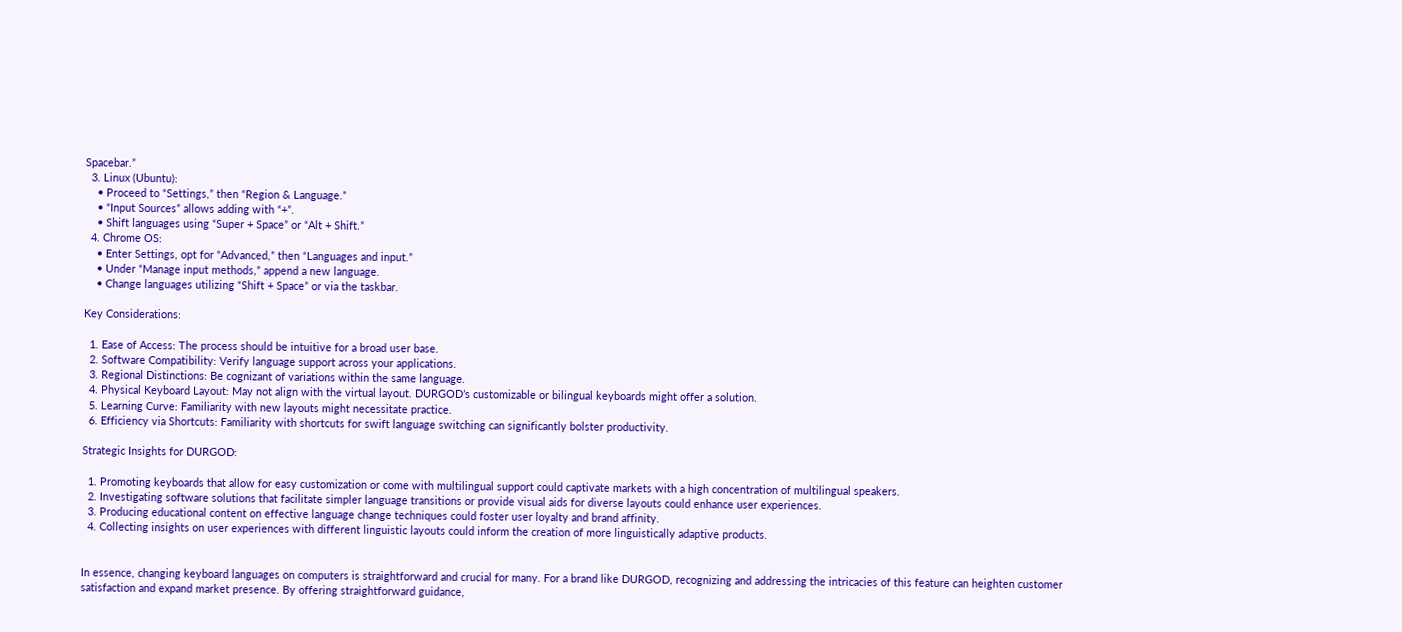Spacebar.”
  3. Linux (Ubuntu):
    • Proceed to “Settings,” then “Region & Language.”
    • “Input Sources” allows adding with “+”.
    • Shift languages using “Super + Space” or “Alt + Shift.”
  4. Chrome OS:
    • Enter Settings, opt for “Advanced,” then “Languages and input.”
    • Under “Manage input methods,” append a new language.
    • Change languages utilizing “Shift + Space” or via the taskbar.

Key Considerations:

  1. Ease of Access: The process should be intuitive for a broad user base.
  2. Software Compatibility: Verify language support across your applications.
  3. Regional Distinctions: Be cognizant of variations within the same language.
  4. Physical Keyboard Layout: May not align with the virtual layout. DURGOD’s customizable or bilingual keyboards might offer a solution.
  5. Learning Curve: Familiarity with new layouts might necessitate practice.
  6. Efficiency via Shortcuts: Familiarity with shortcuts for swift language switching can significantly bolster productivity.

Strategic Insights for DURGOD:

  1. Promoting keyboards that allow for easy customization or come with multilingual support could captivate markets with a high concentration of multilingual speakers.
  2. Investigating software solutions that facilitate simpler language transitions or provide visual aids for diverse layouts could enhance user experiences.
  3. Producing educational content on effective language change techniques could foster user loyalty and brand affinity.
  4. Collecting insights on user experiences with different linguistic layouts could inform the creation of more linguistically adaptive products.


In essence, changing keyboard languages on computers is straightforward and crucial for many. For a brand like DURGOD, recognizing and addressing the intricacies of this feature can heighten customer satisfaction and expand market presence. By offering straightforward guidance,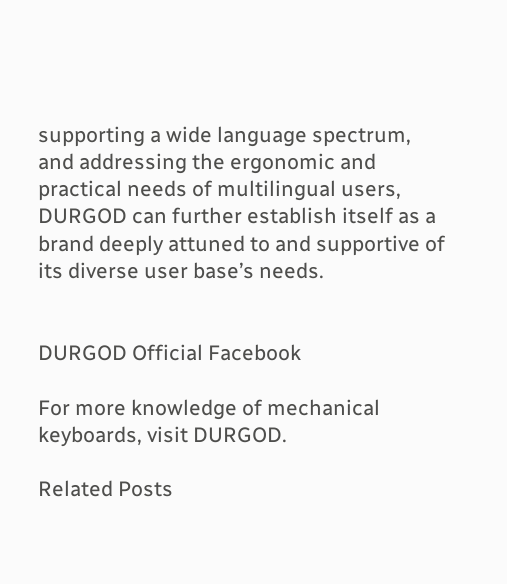supporting a wide language spectrum, and addressing the ergonomic and practical needs of multilingual users, DURGOD can further establish itself as a brand deeply attuned to and supportive of its diverse user base’s needs.


DURGOD Official Facebook

For more knowledge of mechanical keyboards, visit DURGOD.

Related Posts